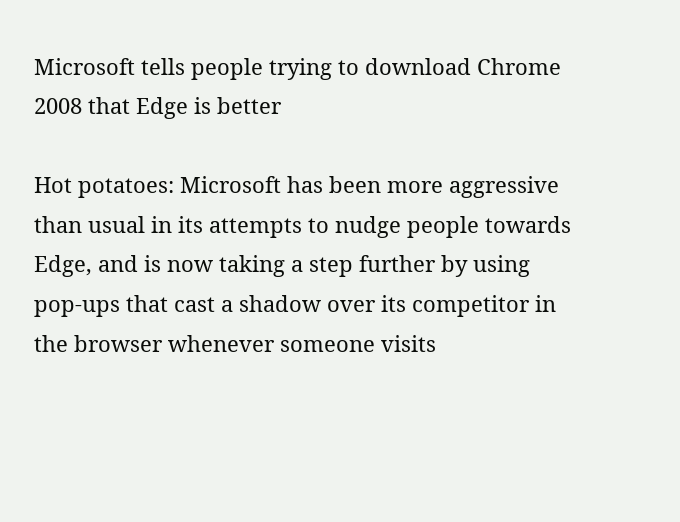Microsoft tells people trying to download Chrome 2008 that Edge is better

Hot potatoes: Microsoft has been more aggressive than usual in its attempts to nudge people towards Edge, and is now taking a step further by using pop-ups that cast a shadow over its competitor in the browser whenever someone visits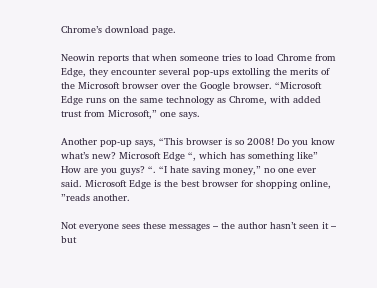Chrome’s download page.

Neowin reports that when someone tries to load Chrome from Edge, they encounter several pop-ups extolling the merits of the Microsoft browser over the Google browser. “Microsoft Edge runs on the same technology as Chrome, with added trust from Microsoft,” one says.

Another pop-up says, “This browser is so 2008! Do you know what’s new? Microsoft Edge “, which has something like” How are you guys? “. “I hate saving money,” no one ever said. Microsoft Edge is the best browser for shopping online, ”reads another.

Not everyone sees these messages – the author hasn’t seen it – but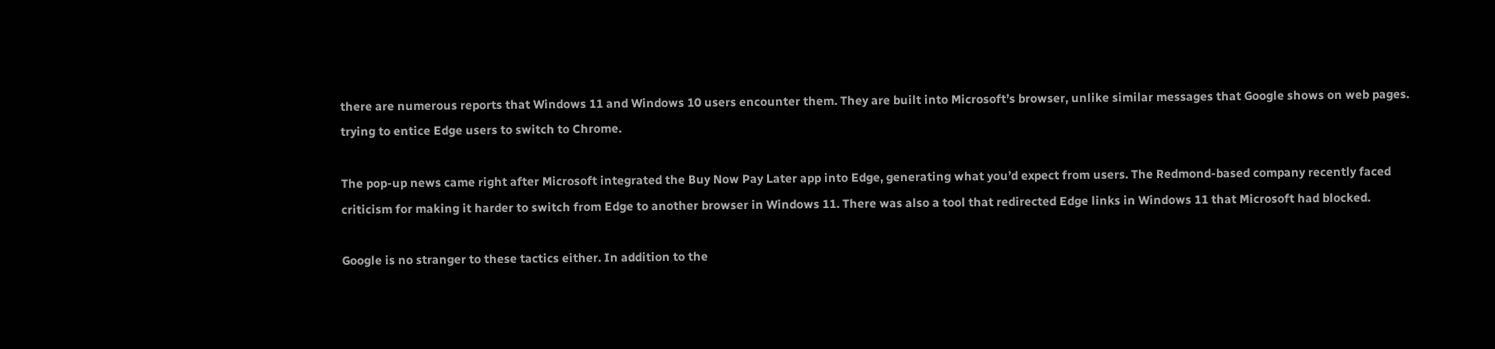there are numerous reports that Windows 11 and Windows 10 users encounter them. They are built into Microsoft’s browser, unlike similar messages that Google shows on web pages. trying to entice Edge users to switch to Chrome.

The pop-up news came right after Microsoft integrated the Buy Now Pay Later app into Edge, generating what you’d expect from users. The Redmond-based company recently faced criticism for making it harder to switch from Edge to another browser in Windows 11. There was also a tool that redirected Edge links in Windows 11 that Microsoft had blocked.

Google is no stranger to these tactics either. In addition to the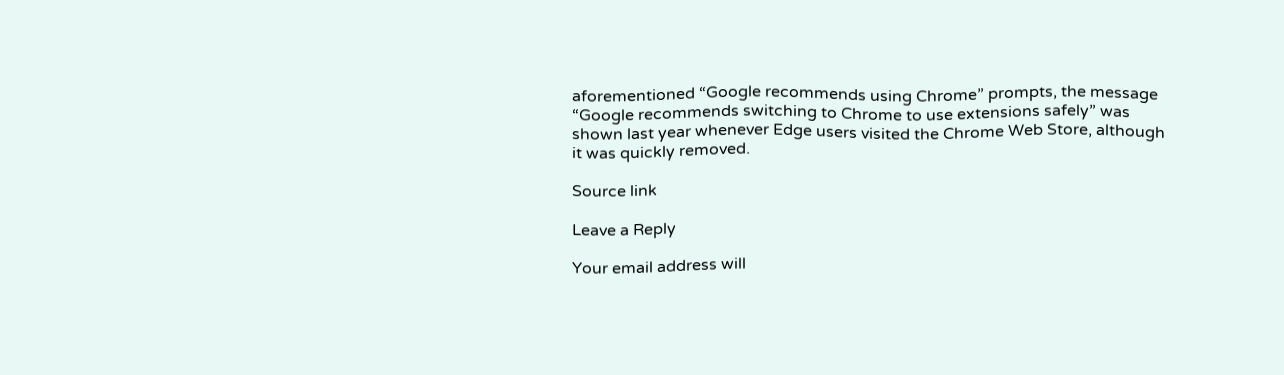aforementioned “Google recommends using Chrome” prompts, the message “Google recommends switching to Chrome to use extensions safely” was shown last year whenever Edge users visited the Chrome Web Store, although it was quickly removed.

Source link

Leave a Reply

Your email address will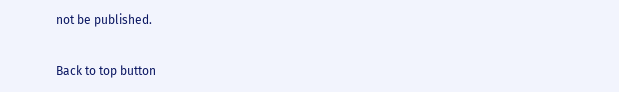not be published.

Back to top button